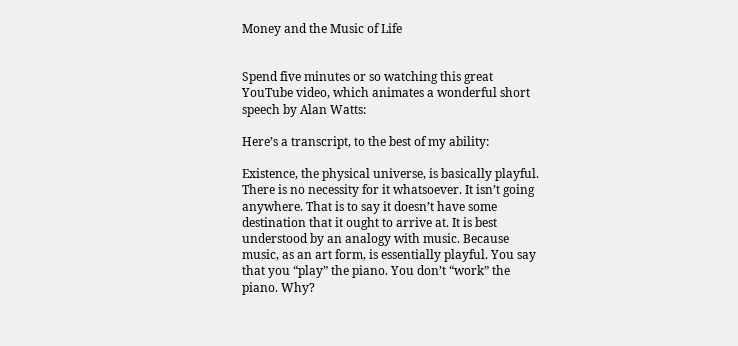Money and the Music of Life


Spend five minutes or so watching this great YouTube video, which animates a wonderful short speech by Alan Watts:

Here’s a transcript, to the best of my ability:

Existence, the physical universe, is basically playful. There is no necessity for it whatsoever. It isn’t going anywhere. That is to say it doesn’t have some destination that it ought to arrive at. It is best understood by an analogy with music. Because music, as an art form, is essentially playful. You say that you “play” the piano. You don’t “work” the piano. Why?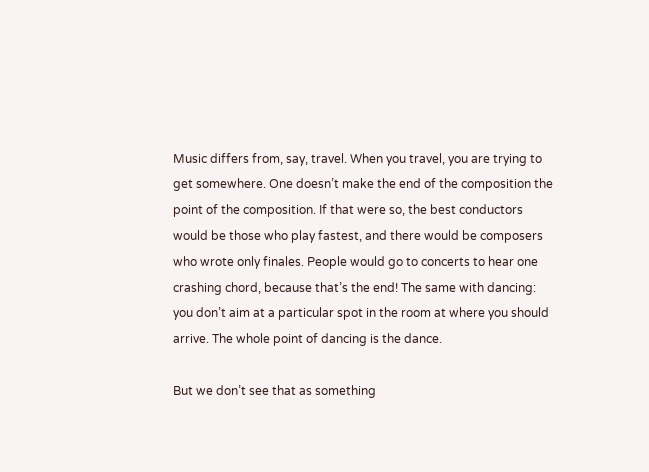Music differs from, say, travel. When you travel, you are trying to get somewhere. One doesn’t make the end of the composition the point of the composition. If that were so, the best conductors would be those who play fastest, and there would be composers who wrote only finales. People would go to concerts to hear one crashing chord, because that’s the end! The same with dancing: you don’t aim at a particular spot in the room at where you should arrive. The whole point of dancing is the dance.

But we don’t see that as something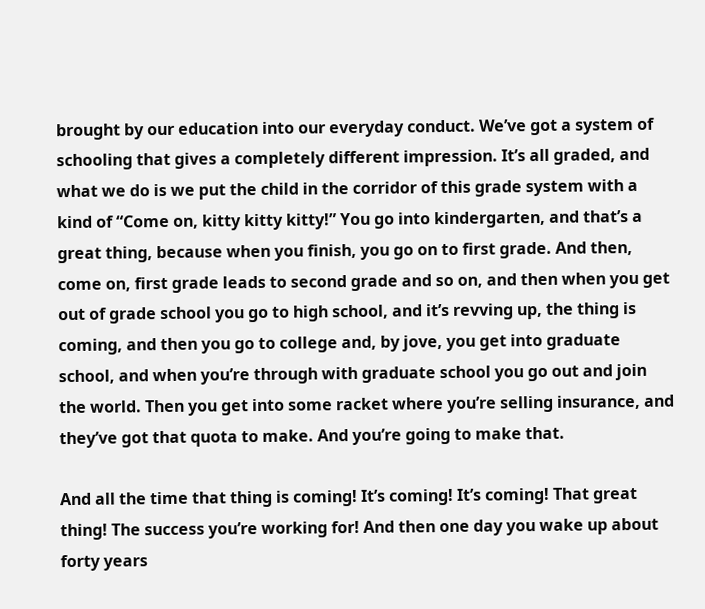brought by our education into our everyday conduct. We’ve got a system of schooling that gives a completely different impression. It’s all graded, and what we do is we put the child in the corridor of this grade system with a kind of “Come on, kitty kitty kitty!” You go into kindergarten, and that’s a great thing, because when you finish, you go on to first grade. And then, come on, first grade leads to second grade and so on, and then when you get out of grade school you go to high school, and it’s revving up, the thing is coming, and then you go to college and, by jove, you get into graduate school, and when you’re through with graduate school you go out and join the world. Then you get into some racket where you’re selling insurance, and they’ve got that quota to make. And you’re going to make that.

And all the time that thing is coming! It’s coming! It’s coming! That great thing! The success you’re working for! And then one day you wake up about forty years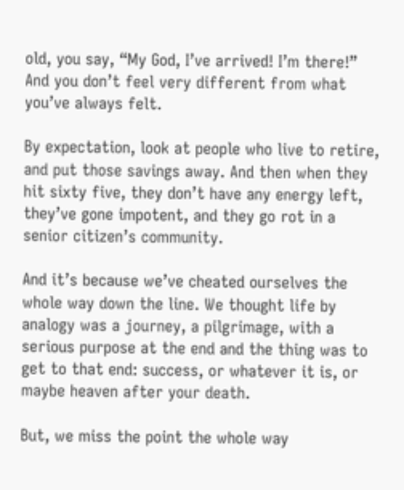old, you say, “My God, I’ve arrived! I’m there!” And you don’t feel very different from what you’ve always felt.

By expectation, look at people who live to retire, and put those savings away. And then when they hit sixty five, they don’t have any energy left, they’ve gone impotent, and they go rot in a senior citizen’s community.

And it’s because we’ve cheated ourselves the whole way down the line. We thought life by analogy was a journey, a pilgrimage, with a serious purpose at the end and the thing was to get to that end: success, or whatever it is, or maybe heaven after your death.

But, we miss the point the whole way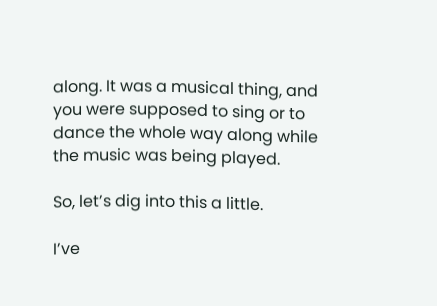along. It was a musical thing, and you were supposed to sing or to dance the whole way along while the music was being played.

So, let’s dig into this a little.

I’ve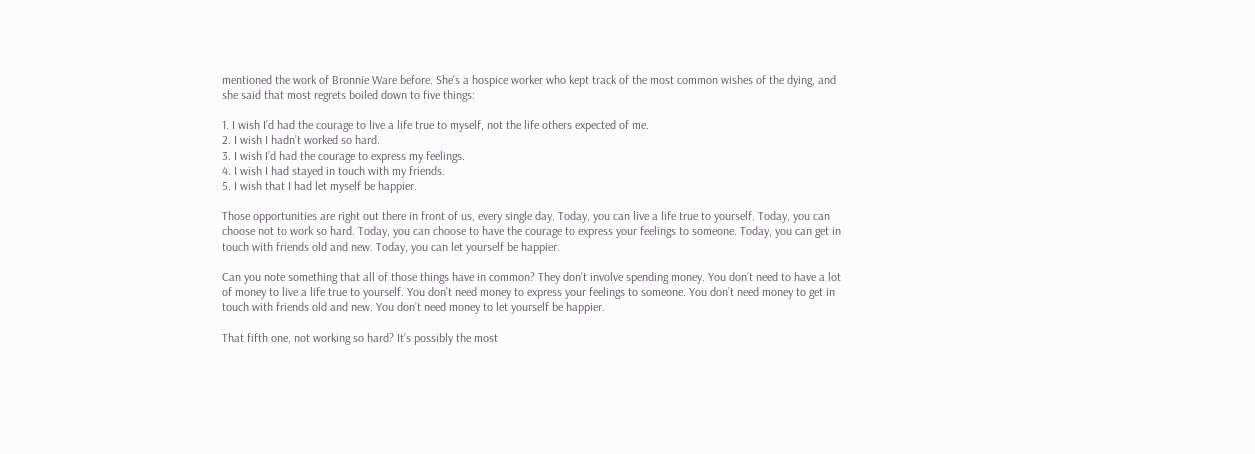mentioned the work of Bronnie Ware before. She’s a hospice worker who kept track of the most common wishes of the dying, and she said that most regrets boiled down to five things:

1. I wish I’d had the courage to live a life true to myself, not the life others expected of me.
2. I wish I hadn’t worked so hard.
3. I wish I’d had the courage to express my feelings.
4. I wish I had stayed in touch with my friends.
5. I wish that I had let myself be happier.

Those opportunities are right out there in front of us, every single day. Today, you can live a life true to yourself. Today, you can choose not to work so hard. Today, you can choose to have the courage to express your feelings to someone. Today, you can get in touch with friends old and new. Today, you can let yourself be happier.

Can you note something that all of those things have in common? They don’t involve spending money. You don’t need to have a lot of money to live a life true to yourself. You don’t need money to express your feelings to someone. You don’t need money to get in touch with friends old and new. You don’t need money to let yourself be happier.

That fifth one, not working so hard? It’s possibly the most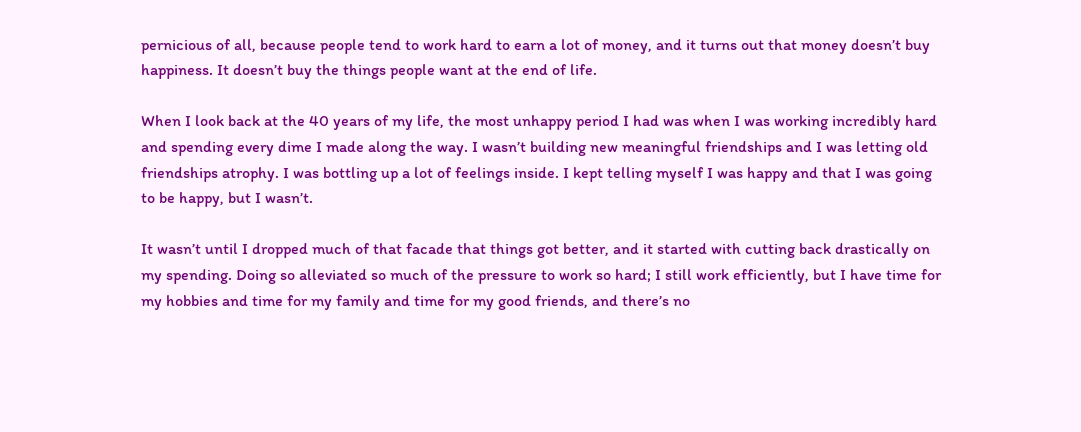pernicious of all, because people tend to work hard to earn a lot of money, and it turns out that money doesn’t buy happiness. It doesn’t buy the things people want at the end of life.

When I look back at the 40 years of my life, the most unhappy period I had was when I was working incredibly hard and spending every dime I made along the way. I wasn’t building new meaningful friendships and I was letting old friendships atrophy. I was bottling up a lot of feelings inside. I kept telling myself I was happy and that I was going to be happy, but I wasn’t.

It wasn’t until I dropped much of that facade that things got better, and it started with cutting back drastically on my spending. Doing so alleviated so much of the pressure to work so hard; I still work efficiently, but I have time for my hobbies and time for my family and time for my good friends, and there’s no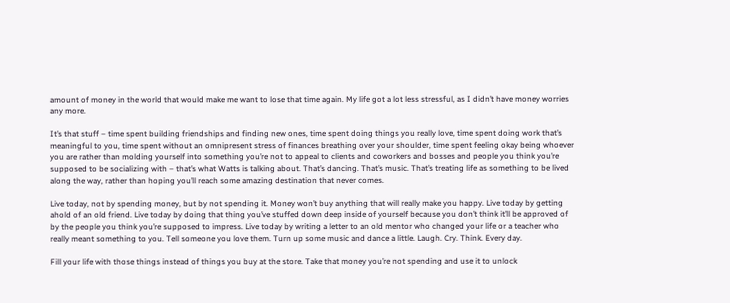amount of money in the world that would make me want to lose that time again. My life got a lot less stressful, as I didn’t have money worries any more.

It’s that stuff – time spent building friendships and finding new ones, time spent doing things you really love, time spent doing work that’s meaningful to you, time spent without an omnipresent stress of finances breathing over your shoulder, time spent feeling okay being whoever you are rather than molding yourself into something you’re not to appeal to clients and coworkers and bosses and people you think you’re supposed to be socializing with – that’s what Watts is talking about. That’s dancing. That’s music. That’s treating life as something to be lived along the way, rather than hoping you’ll reach some amazing destination that never comes.

Live today, not by spending money, but by not spending it. Money won’t buy anything that will really make you happy. Live today by getting ahold of an old friend. Live today by doing that thing you’ve stuffed down deep inside of yourself because you don’t think it’ll be approved of by the people you think you’re supposed to impress. Live today by writing a letter to an old mentor who changed your life or a teacher who really meant something to you. Tell someone you love them. Turn up some music and dance a little. Laugh. Cry. Think. Every day.

Fill your life with those things instead of things you buy at the store. Take that money you’re not spending and use it to unlock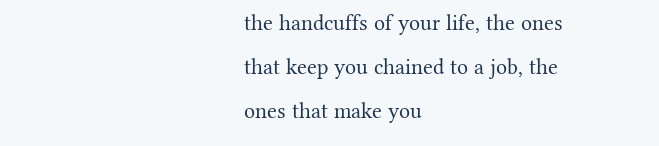the handcuffs of your life, the ones that keep you chained to a job, the ones that make you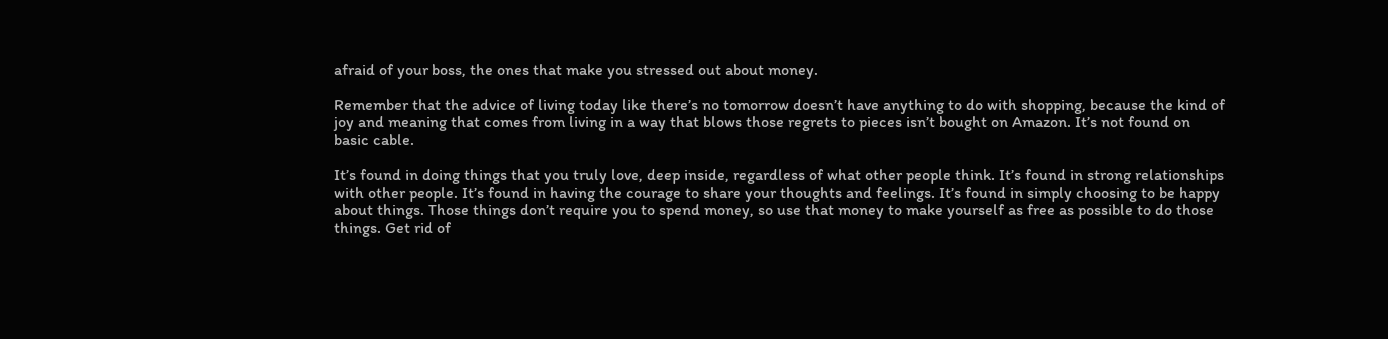afraid of your boss, the ones that make you stressed out about money.

Remember that the advice of living today like there’s no tomorrow doesn’t have anything to do with shopping, because the kind of joy and meaning that comes from living in a way that blows those regrets to pieces isn’t bought on Amazon. It’s not found on basic cable.

It’s found in doing things that you truly love, deep inside, regardless of what other people think. It’s found in strong relationships with other people. It’s found in having the courage to share your thoughts and feelings. It’s found in simply choosing to be happy about things. Those things don’t require you to spend money, so use that money to make yourself as free as possible to do those things. Get rid of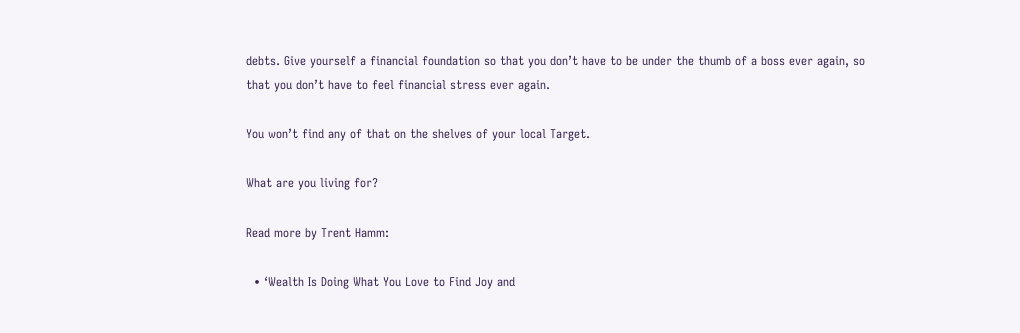debts. Give yourself a financial foundation so that you don’t have to be under the thumb of a boss ever again, so that you don’t have to feel financial stress ever again.

You won’t find any of that on the shelves of your local Target.

What are you living for?

Read more by Trent Hamm:

  • ‘Wealth Is Doing What You Love to Find Joy and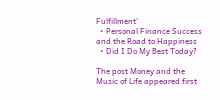Fulfillment’
  • Personal Finance Success and the Road to Happiness
  • Did I Do My Best Today?

The post Money and the Music of Life appeared first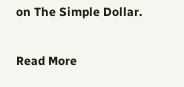on The Simple Dollar.

Read More